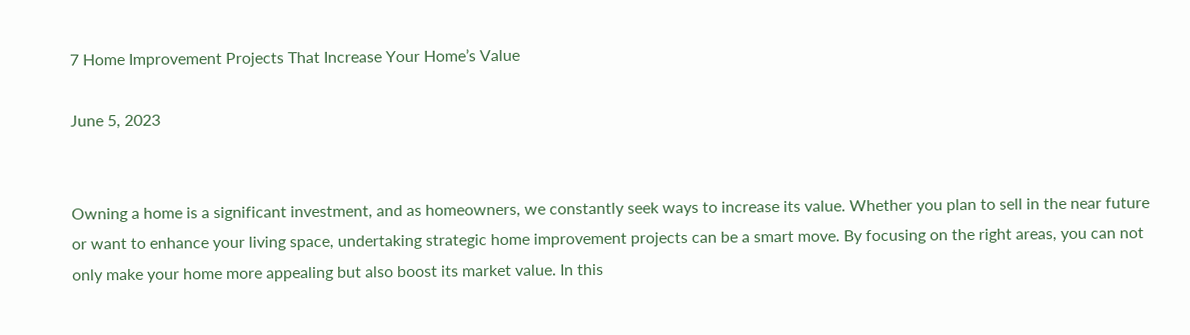7 Home Improvement Projects That Increase Your Home’s Value

June 5, 2023


Owning a home is a significant investment, and as homeowners, we constantly seek ways to increase its value. Whether you plan to sell in the near future or want to enhance your living space, undertaking strategic home improvement projects can be a smart move. By focusing on the right areas, you can not only make your home more appealing but also boost its market value. In this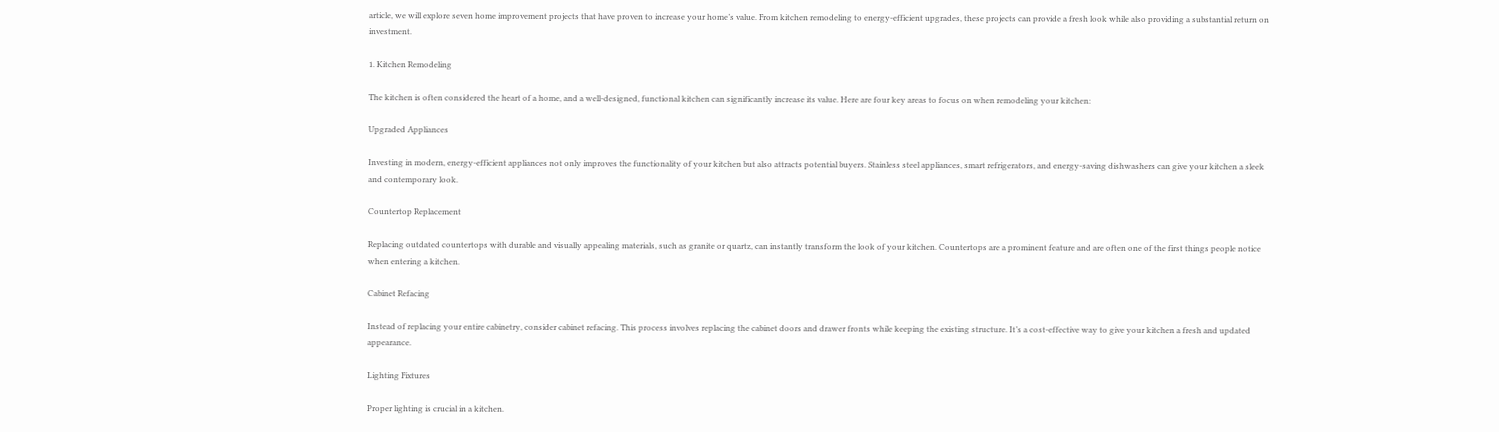article, we will explore seven home improvement projects that have proven to increase your home’s value. From kitchen remodeling to energy-efficient upgrades, these projects can provide a fresh look while also providing a substantial return on investment.

1. Kitchen Remodeling

The kitchen is often considered the heart of a home, and a well-designed, functional kitchen can significantly increase its value. Here are four key areas to focus on when remodeling your kitchen:

Upgraded Appliances

Investing in modern, energy-efficient appliances not only improves the functionality of your kitchen but also attracts potential buyers. Stainless steel appliances, smart refrigerators, and energy-saving dishwashers can give your kitchen a sleek and contemporary look.

Countertop Replacement

Replacing outdated countertops with durable and visually appealing materials, such as granite or quartz, can instantly transform the look of your kitchen. Countertops are a prominent feature and are often one of the first things people notice when entering a kitchen.

Cabinet Refacing

Instead of replacing your entire cabinetry, consider cabinet refacing. This process involves replacing the cabinet doors and drawer fronts while keeping the existing structure. It’s a cost-effective way to give your kitchen a fresh and updated appearance.

Lighting Fixtures

Proper lighting is crucial in a kitchen.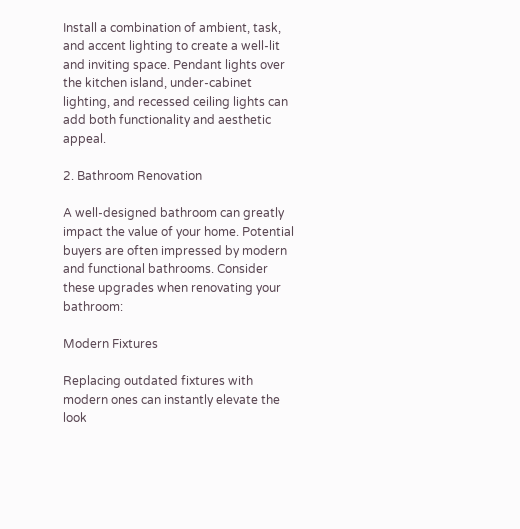Install a combination of ambient, task, and accent lighting to create a well-lit and inviting space. Pendant lights over the kitchen island, under-cabinet lighting, and recessed ceiling lights can add both functionality and aesthetic appeal.

2. Bathroom Renovation

A well-designed bathroom can greatly impact the value of your home. Potential buyers are often impressed by modern and functional bathrooms. Consider these upgrades when renovating your bathroom:

Modern Fixtures

Replacing outdated fixtures with modern ones can instantly elevate the look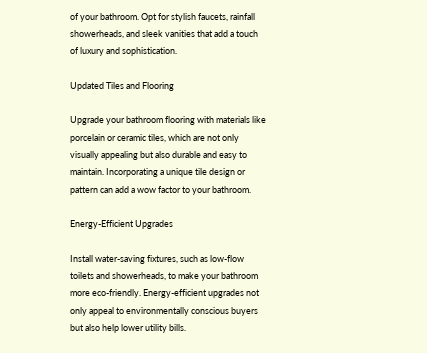of your bathroom. Opt for stylish faucets, rainfall showerheads, and sleek vanities that add a touch of luxury and sophistication.

Updated Tiles and Flooring

Upgrade your bathroom flooring with materials like porcelain or ceramic tiles, which are not only visually appealing but also durable and easy to maintain. Incorporating a unique tile design or pattern can add a wow factor to your bathroom.

Energy-Efficient Upgrades

Install water-saving fixtures, such as low-flow toilets and showerheads, to make your bathroom more eco-friendly. Energy-efficient upgrades not only appeal to environmentally conscious buyers but also help lower utility bills.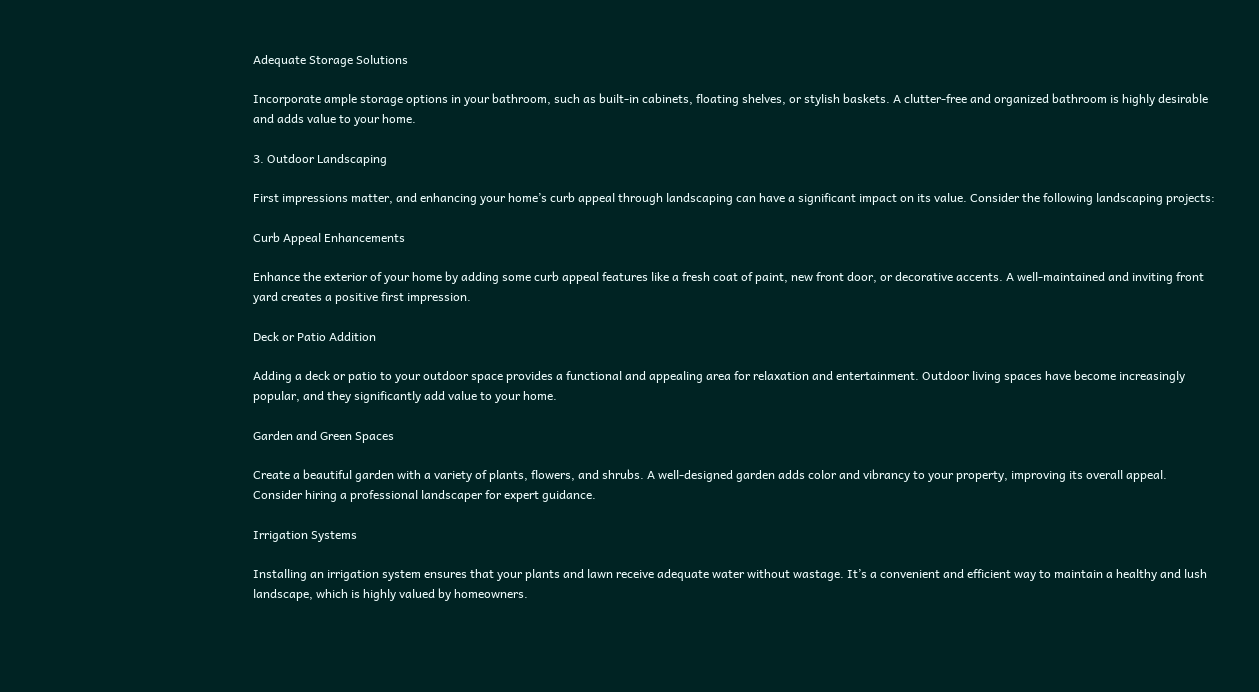Adequate Storage Solutions

Incorporate ample storage options in your bathroom, such as built-in cabinets, floating shelves, or stylish baskets. A clutter-free and organized bathroom is highly desirable and adds value to your home.

3. Outdoor Landscaping

First impressions matter, and enhancing your home’s curb appeal through landscaping can have a significant impact on its value. Consider the following landscaping projects:

Curb Appeal Enhancements

Enhance the exterior of your home by adding some curb appeal features like a fresh coat of paint, new front door, or decorative accents. A well-maintained and inviting front yard creates a positive first impression.

Deck or Patio Addition

Adding a deck or patio to your outdoor space provides a functional and appealing area for relaxation and entertainment. Outdoor living spaces have become increasingly popular, and they significantly add value to your home.

Garden and Green Spaces

Create a beautiful garden with a variety of plants, flowers, and shrubs. A well-designed garden adds color and vibrancy to your property, improving its overall appeal. Consider hiring a professional landscaper for expert guidance.

Irrigation Systems

Installing an irrigation system ensures that your plants and lawn receive adequate water without wastage. It’s a convenient and efficient way to maintain a healthy and lush landscape, which is highly valued by homeowners.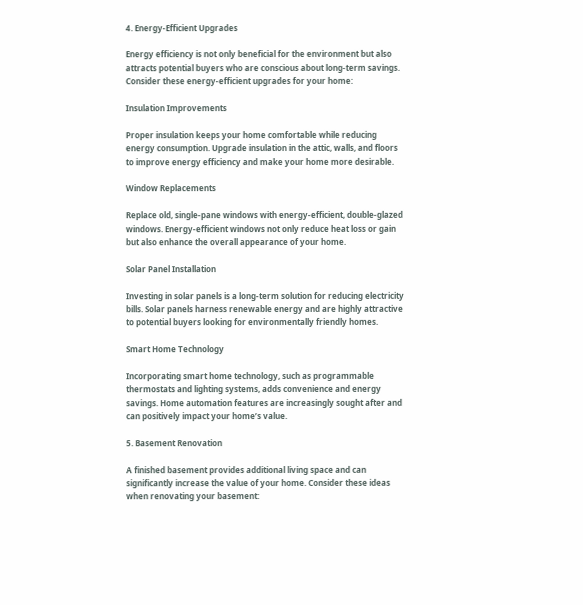4. Energy-Efficient Upgrades

Energy efficiency is not only beneficial for the environment but also attracts potential buyers who are conscious about long-term savings. Consider these energy-efficient upgrades for your home:

Insulation Improvements

Proper insulation keeps your home comfortable while reducing energy consumption. Upgrade insulation in the attic, walls, and floors to improve energy efficiency and make your home more desirable.

Window Replacements

Replace old, single-pane windows with energy-efficient, double-glazed windows. Energy-efficient windows not only reduce heat loss or gain but also enhance the overall appearance of your home.

Solar Panel Installation

Investing in solar panels is a long-term solution for reducing electricity bills. Solar panels harness renewable energy and are highly attractive to potential buyers looking for environmentally friendly homes.

Smart Home Technology

Incorporating smart home technology, such as programmable thermostats and lighting systems, adds convenience and energy savings. Home automation features are increasingly sought after and can positively impact your home’s value.

5. Basement Renovation

A finished basement provides additional living space and can significantly increase the value of your home. Consider these ideas when renovating your basement: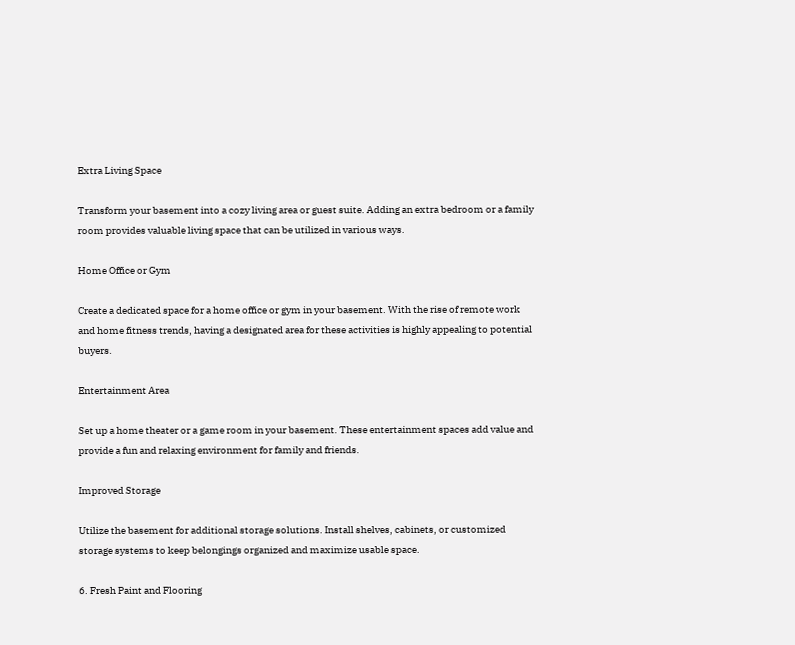Extra Living Space

Transform your basement into a cozy living area or guest suite. Adding an extra bedroom or a family room provides valuable living space that can be utilized in various ways.

Home Office or Gym

Create a dedicated space for a home office or gym in your basement. With the rise of remote work and home fitness trends, having a designated area for these activities is highly appealing to potential buyers.

Entertainment Area

Set up a home theater or a game room in your basement. These entertainment spaces add value and provide a fun and relaxing environment for family and friends.

Improved Storage

Utilize the basement for additional storage solutions. Install shelves, cabinets, or customized storage systems to keep belongings organized and maximize usable space.

6. Fresh Paint and Flooring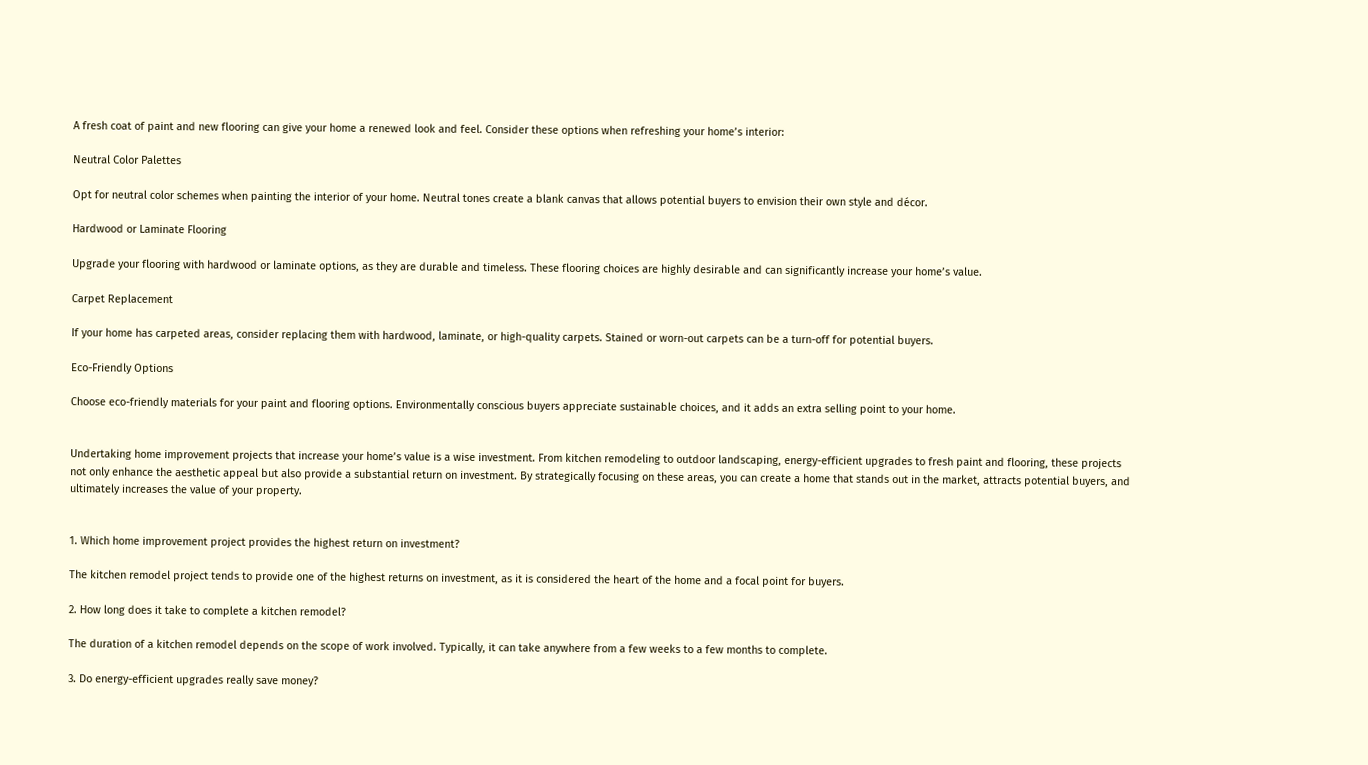A fresh coat of paint and new flooring can give your home a renewed look and feel. Consider these options when refreshing your home’s interior:

Neutral Color Palettes

Opt for neutral color schemes when painting the interior of your home. Neutral tones create a blank canvas that allows potential buyers to envision their own style and décor.

Hardwood or Laminate Flooring

Upgrade your flooring with hardwood or laminate options, as they are durable and timeless. These flooring choices are highly desirable and can significantly increase your home’s value.

Carpet Replacement

If your home has carpeted areas, consider replacing them with hardwood, laminate, or high-quality carpets. Stained or worn-out carpets can be a turn-off for potential buyers.

Eco-Friendly Options

Choose eco-friendly materials for your paint and flooring options. Environmentally conscious buyers appreciate sustainable choices, and it adds an extra selling point to your home.


Undertaking home improvement projects that increase your home’s value is a wise investment. From kitchen remodeling to outdoor landscaping, energy-efficient upgrades to fresh paint and flooring, these projects not only enhance the aesthetic appeal but also provide a substantial return on investment. By strategically focusing on these areas, you can create a home that stands out in the market, attracts potential buyers, and ultimately increases the value of your property.


1. Which home improvement project provides the highest return on investment?

The kitchen remodel project tends to provide one of the highest returns on investment, as it is considered the heart of the home and a focal point for buyers.

2. How long does it take to complete a kitchen remodel?

The duration of a kitchen remodel depends on the scope of work involved. Typically, it can take anywhere from a few weeks to a few months to complete.

3. Do energy-efficient upgrades really save money?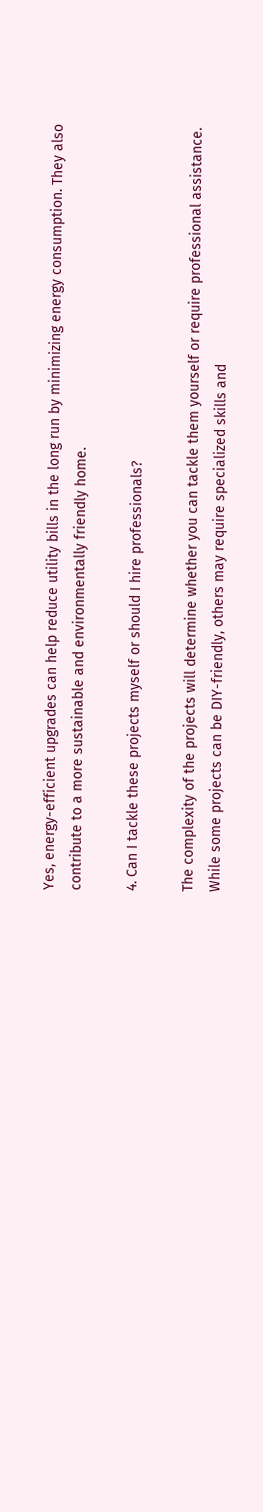Yes, energy-efficient upgrades can help reduce utility bills in the long run by minimizing energy consumption. They also contribute to a more sustainable and environmentally friendly home.

4. Can I tackle these projects myself or should I hire professionals?

The complexity of the projects will determine whether you can tackle them yourself or require professional assistance. While some projects can be DIY-friendly, others may require specialized skills and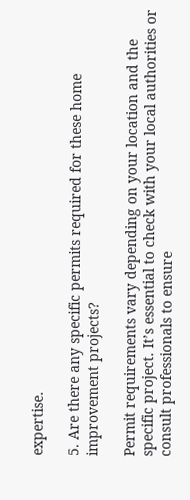expertise.

5. Are there any specific permits required for these home improvement projects?

Permit requirements vary depending on your location and the specific project. It’s essential to check with your local authorities or consult professionals to ensure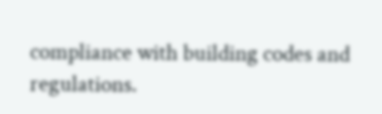compliance with building codes and regulations.